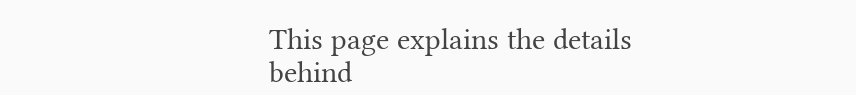This page explains the details behind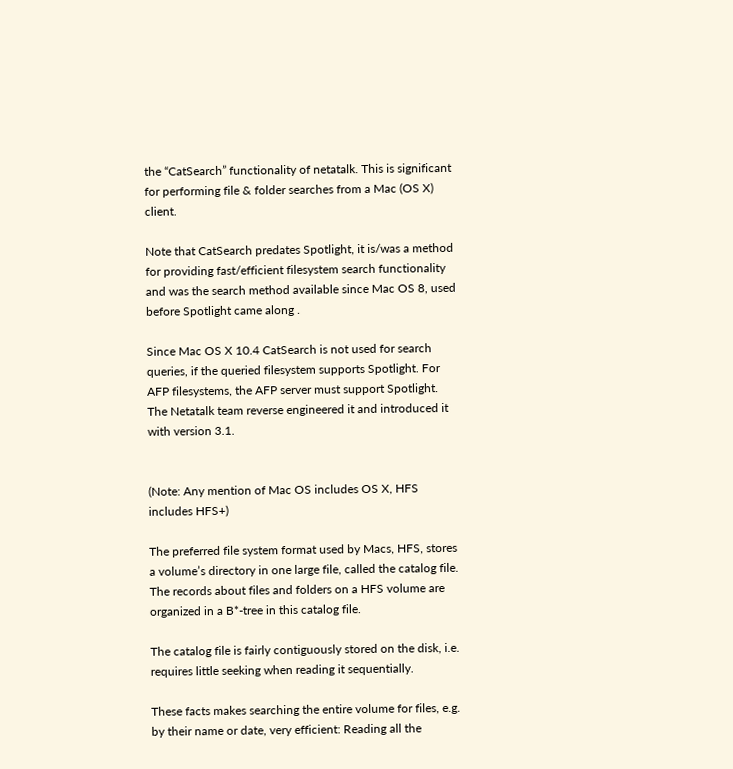the “CatSearch” functionality of netatalk. This is significant for performing file & folder searches from a Mac (OS X) client.

Note that CatSearch predates Spotlight, it is/was a method for providing fast/efficient filesystem search functionality and was the search method available since Mac OS 8, used before Spotlight came along .

Since Mac OS X 10.4 CatSearch is not used for search queries, if the queried filesystem supports Spotlight. For AFP filesystems, the AFP server must support Spotlight. The Netatalk team reverse engineered it and introduced it with version 3.1.


(Note: Any mention of Mac OS includes OS X, HFS includes HFS+)

The preferred file system format used by Macs, HFS, stores a volume’s directory in one large file, called the catalog file. The records about files and folders on a HFS volume are organized in a B*-tree in this catalog file.

The catalog file is fairly contiguously stored on the disk, i.e. requires little seeking when reading it sequentially.

These facts makes searching the entire volume for files, e.g. by their name or date, very efficient: Reading all the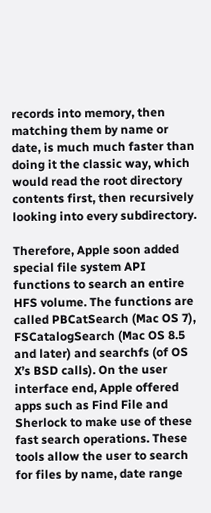records into memory, then matching them by name or date, is much much faster than doing it the classic way, which would read the root directory contents first, then recursively looking into every subdirectory.

Therefore, Apple soon added special file system API functions to search an entire HFS volume. The functions are called PBCatSearch (Mac OS 7), FSCatalogSearch (Mac OS 8.5 and later) and searchfs (of OS X’s BSD calls). On the user interface end, Apple offered apps such as Find File and Sherlock to make use of these fast search operations. These tools allow the user to search for files by name, date range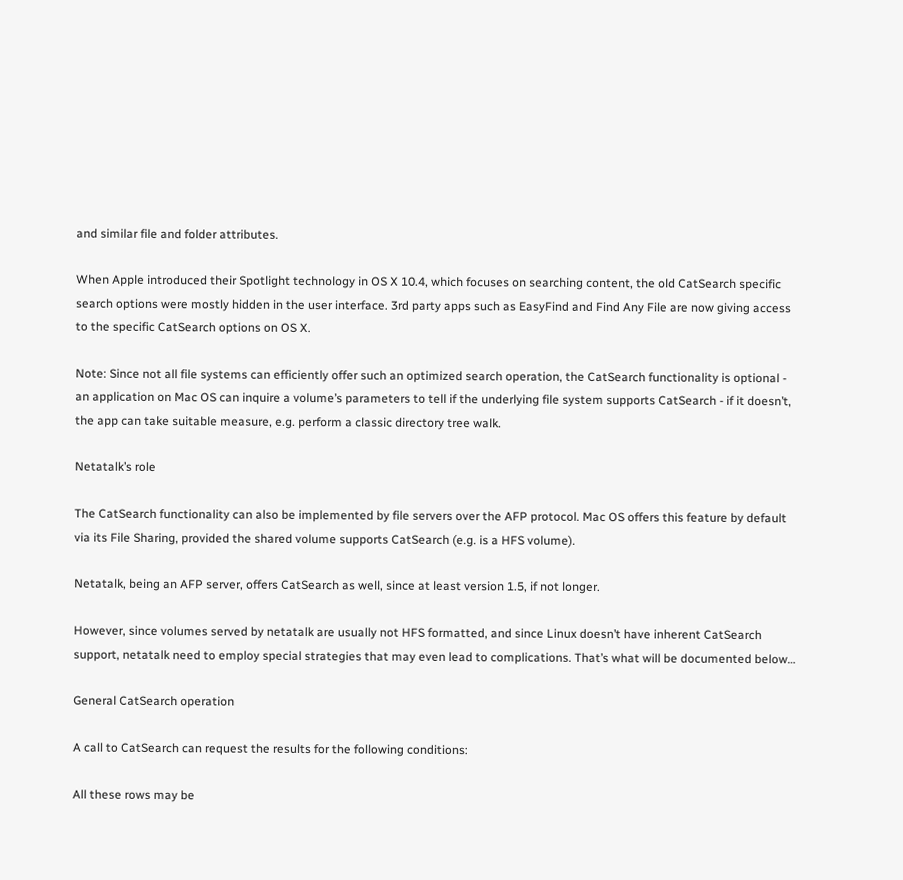and similar file and folder attributes.

When Apple introduced their Spotlight technology in OS X 10.4, which focuses on searching content, the old CatSearch specific search options were mostly hidden in the user interface. 3rd party apps such as EasyFind and Find Any File are now giving access to the specific CatSearch options on OS X.

Note: Since not all file systems can efficiently offer such an optimized search operation, the CatSearch functionality is optional - an application on Mac OS can inquire a volume’s parameters to tell if the underlying file system supports CatSearch - if it doesn’t, the app can take suitable measure, e.g. perform a classic directory tree walk.

Netatalk’s role

The CatSearch functionality can also be implemented by file servers over the AFP protocol. Mac OS offers this feature by default via its File Sharing, provided the shared volume supports CatSearch (e.g. is a HFS volume).

Netatalk, being an AFP server, offers CatSearch as well, since at least version 1.5, if not longer.

However, since volumes served by netatalk are usually not HFS formatted, and since Linux doesn’t have inherent CatSearch support, netatalk need to employ special strategies that may even lead to complications. That’s what will be documented below…

General CatSearch operation

A call to CatSearch can request the results for the following conditions:

All these rows may be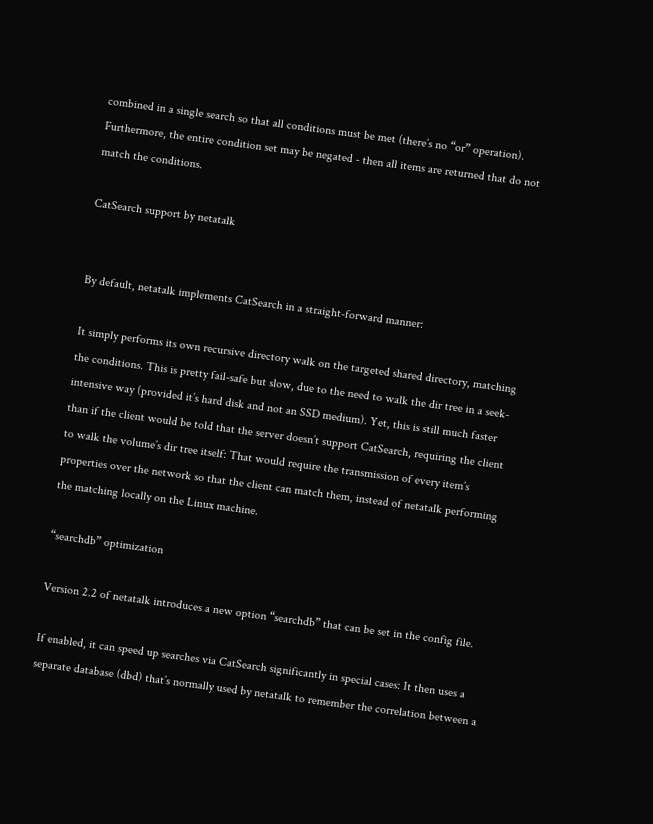combined in a single search so that all conditions must be met (there’s no “or” operation). Furthermore, the entire condition set may be negated - then all items are returned that do not match the conditions.

CatSearch support by netatalk


By default, netatalk implements CatSearch in a straight-forward manner:

It simply performs its own recursive directory walk on the targeted shared directory, matching the conditions. This is pretty fail-safe but slow, due to the need to walk the dir tree in a seek-intensive way (provided it’s hard disk and not an SSD medium). Yet, this is still much faster than if the client would be told that the server doesn’t support CatSearch, requiring the client to walk the volume’s dir tree itself: That would require the transmission of every item’s properties over the network so that the client can match them, instead of netatalk performing the matching locally on the Linux machine.

“searchdb” optimization

Version 2.2 of netatalk introduces a new option “searchdb” that can be set in the config file.

If enabled, it can speed up searches via CatSearch significantly in special cases: It then uses a separate database (dbd) that’s normally used by netatalk to remember the correlation between a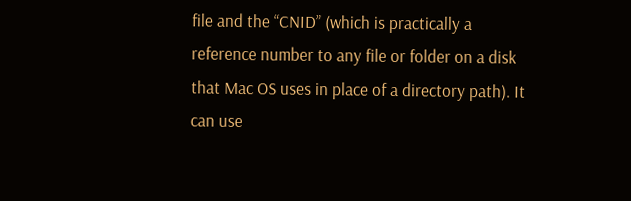file and the “CNID” (which is practically a reference number to any file or folder on a disk that Mac OS uses in place of a directory path). It can use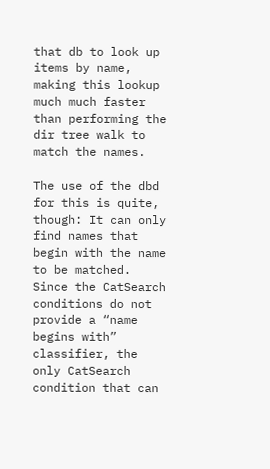that db to look up items by name, making this lookup much much faster than performing the dir tree walk to match the names.

The use of the dbd for this is quite, though: It can only find names that begin with the name to be matched. Since the CatSearch conditions do not provide a “name begins with” classifier, the only CatSearch condition that can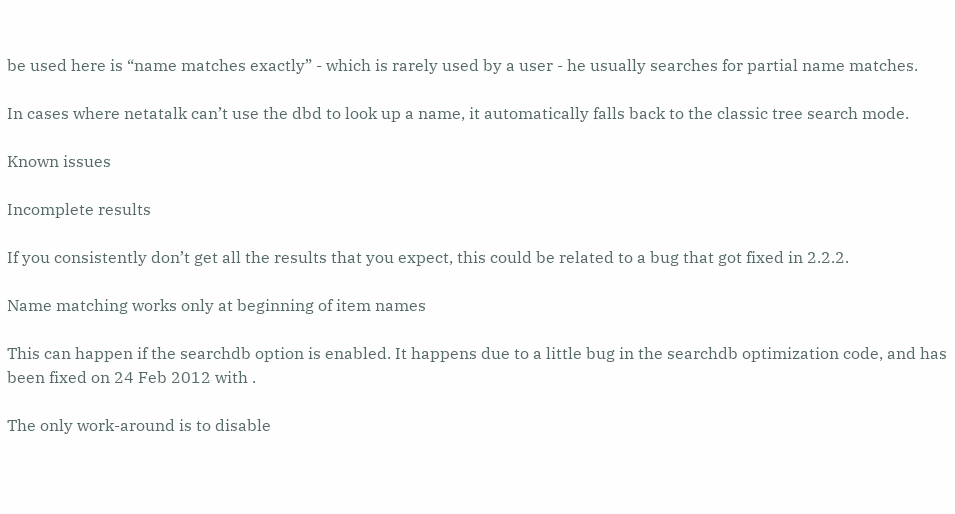be used here is “name matches exactly” - which is rarely used by a user - he usually searches for partial name matches.

In cases where netatalk can’t use the dbd to look up a name, it automatically falls back to the classic tree search mode.

Known issues

Incomplete results

If you consistently don’t get all the results that you expect, this could be related to a bug that got fixed in 2.2.2.

Name matching works only at beginning of item names

This can happen if the searchdb option is enabled. It happens due to a little bug in the searchdb optimization code, and has been fixed on 24 Feb 2012 with .

The only work-around is to disable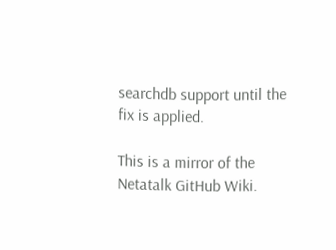searchdb support until the fix is applied.

This is a mirror of the Netatalk GitHub Wiki.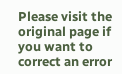Please visit the original page if you want to correct an error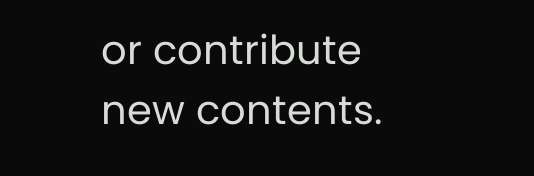or contribute new contents.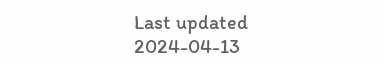Last updated 2024-04-13